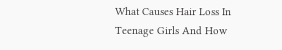What Causes Hair Loss In Teenage Girls And How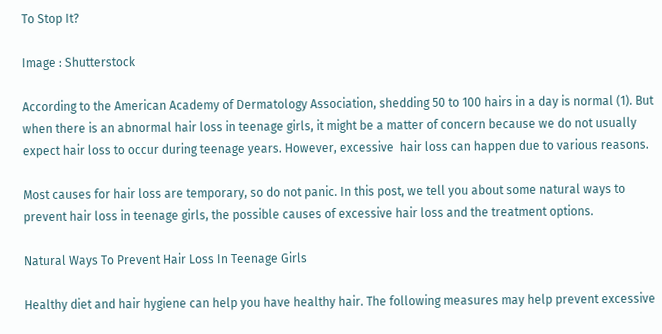To Stop It?

Image : Shutterstock

According to the American Academy of Dermatology Association, shedding 50 to 100 hairs in a day is normal (1). But when there is an abnormal hair loss in teenage girls, it might be a matter of concern because we do not usually expect hair loss to occur during teenage years. However, excessive  hair loss can happen due to various reasons.

Most causes for hair loss are temporary, so do not panic. In this post, we tell you about some natural ways to prevent hair loss in teenage girls, the possible causes of excessive hair loss and the treatment options.

Natural Ways To Prevent Hair Loss In Teenage Girls

Healthy diet and hair hygiene can help you have healthy hair. The following measures may help prevent excessive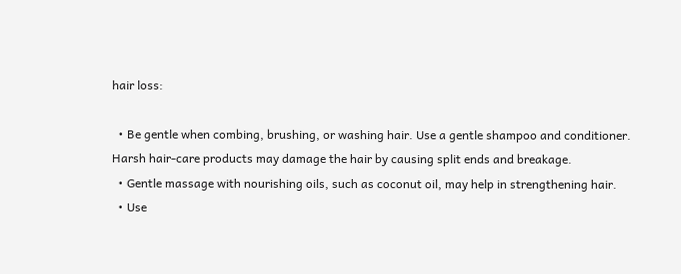hair loss:

  • Be gentle when combing, brushing, or washing hair. Use a gentle shampoo and conditioner. Harsh hair-care products may damage the hair by causing split ends and breakage.
  • Gentle massage with nourishing oils, such as coconut oil, may help in strengthening hair.
  • Use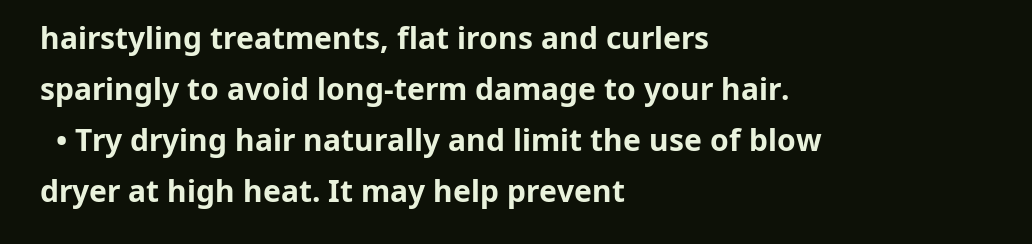hairstyling treatments, flat irons and curlers sparingly to avoid long-term damage to your hair.
  • Try drying hair naturally and limit the use of blow dryer at high heat. It may help prevent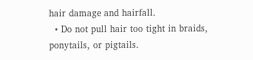hair damage and hairfall.
  • Do not pull hair too tight in braids, ponytails, or pigtails.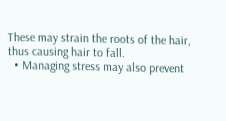These may strain the roots of the hair, thus causing hair to fall.
  • Managing stress may also prevent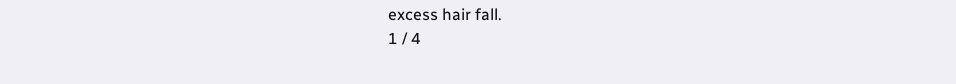excess hair fall.
1 / 4